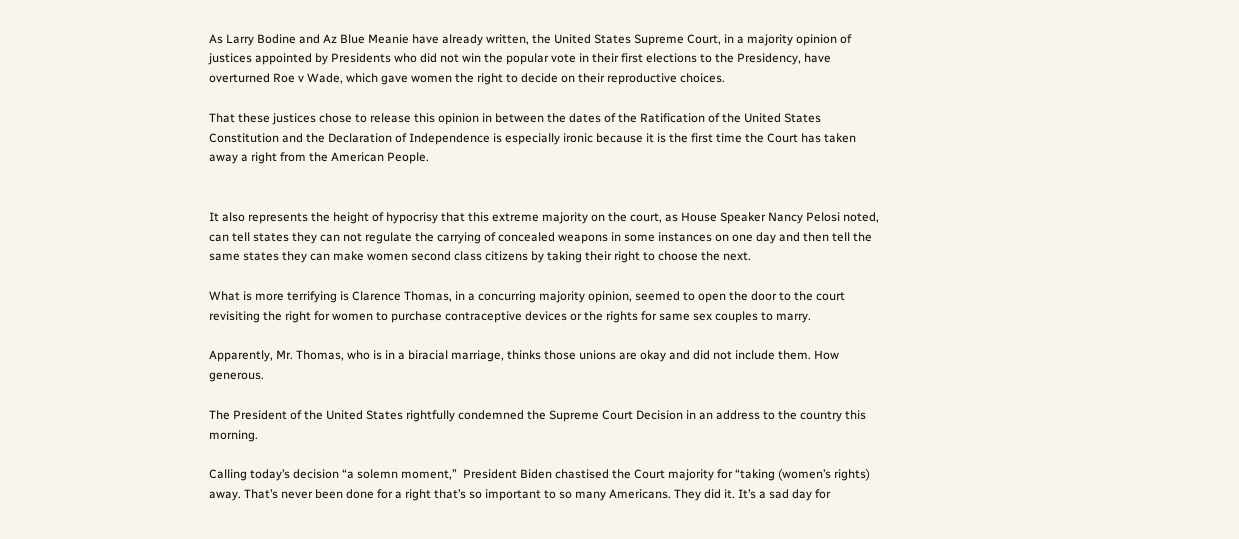As Larry Bodine and Az Blue Meanie have already written, the United States Supreme Court, in a majority opinion of justices appointed by Presidents who did not win the popular vote in their first elections to the Presidency, have overturned Roe v Wade, which gave women the right to decide on their reproductive choices.

That these justices chose to release this opinion in between the dates of the Ratification of the United States Constitution and the Declaration of Independence is especially ironic because it is the first time the Court has taken away a right from the American People.


It also represents the height of hypocrisy that this extreme majority on the court, as House Speaker Nancy Pelosi noted, can tell states they can not regulate the carrying of concealed weapons in some instances on one day and then tell the same states they can make women second class citizens by taking their right to choose the next.

What is more terrifying is Clarence Thomas, in a concurring majority opinion, seemed to open the door to the court revisiting the right for women to purchase contraceptive devices or the rights for same sex couples to marry.

Apparently, Mr. Thomas, who is in a biracial marriage, thinks those unions are okay and did not include them. How generous.

The President of the United States rightfully condemned the Supreme Court Decision in an address to the country this morning.

Calling today’s decision “a solemn moment,”  President Biden chastised the Court majority for “taking (women’s rights) away. That’s never been done for a right that’s so important to so many Americans. They did it. It’s a sad day for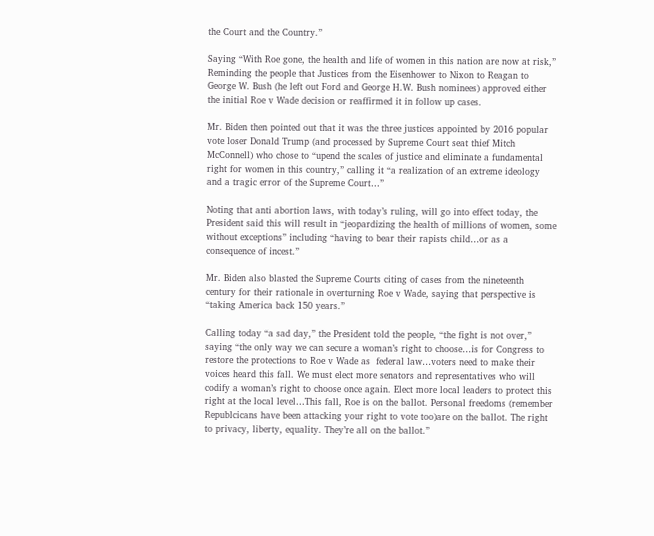the Court and the Country.”

Saying “With Roe gone, the health and life of women in this nation are now at risk,” Reminding the people that Justices from the Eisenhower to Nixon to Reagan to George W. Bush (he left out Ford and George H.W. Bush nominees) approved either the initial Roe v Wade decision or reaffirmed it in follow up cases.

Mr. Biden then pointed out that it was the three justices appointed by 2016 popular vote loser Donald Trump (and processed by Supreme Court seat thief Mitch McConnell) who chose to “upend the scales of justice and eliminate a fundamental right for women in this country,” calling it “a realization of an extreme ideology and a tragic error of the Supreme Court…”

Noting that anti abortion laws, with today’s ruling, will go into effect today, the President said this will result in “jeopardizing the health of millions of women, some without exceptions” including “having to bear their rapists child…or as a consequence of incest.”

Mr. Biden also blasted the Supreme Courts citing of cases from the nineteenth century for their rationale in overturning Roe v Wade, saying that perspective is “taking America back 150 years.”

Calling today “a sad day,” the President told the people, “the fight is not over,” saying “the only way we can secure a woman’s right to choose…is for Congress to restore the protections to Roe v Wade as  federal law…voters need to make their voices heard this fall. We must elect more senators and representatives who will codify a woman’s right to choose once again. Elect more local leaders to protect this right at the local level…This fall, Roe is on the ballot. Personal freedoms (remember Republcicans have been attacking your right to vote too)are on the ballot. The right to privacy, liberty, equality. They’re all on the ballot.”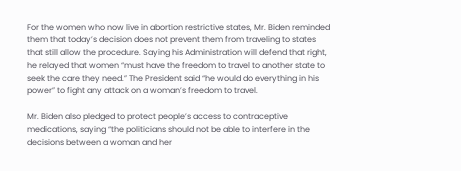For the women who now live in abortion restrictive states, Mr. Biden reminded them that today’s decision does not prevent them from traveling to states that still allow the procedure. Saying his Administration will defend that right, he relayed that women “must have the freedom to travel to another state to seek the care they need.” The President said “he would do everything in his power” to fight any attack on a woman’s freedom to travel.

Mr. Biden also pledged to protect people’s access to contraceptive medications, saying “the politicians should not be able to interfere in the decisions between a woman and her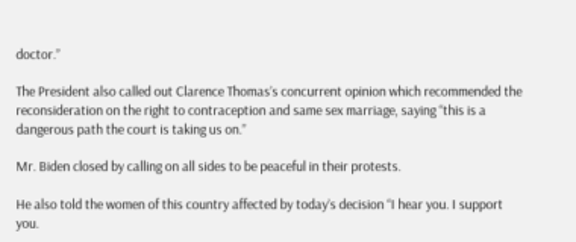doctor.”

The President also called out Clarence Thomas’s concurrent opinion which recommended the reconsideration on the right to contraception and same sex marriage, saying “this is a dangerous path the court is taking us on.”

Mr. Biden closed by calling on all sides to be peaceful in their protests.

He also told the women of this country affected by today’s decision “I hear you. I support you.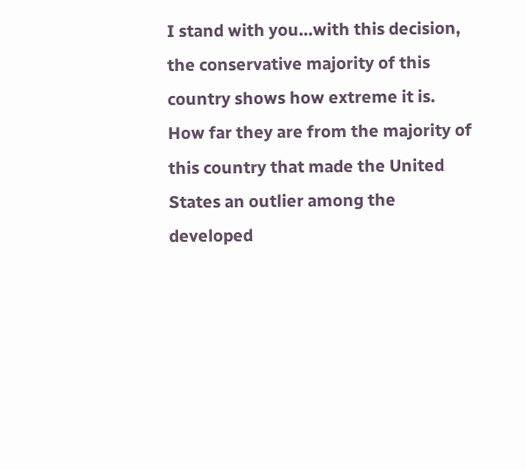I stand with you…with this decision, the conservative majority of this country shows how extreme it is. How far they are from the majority of this country that made the United States an outlier among the developed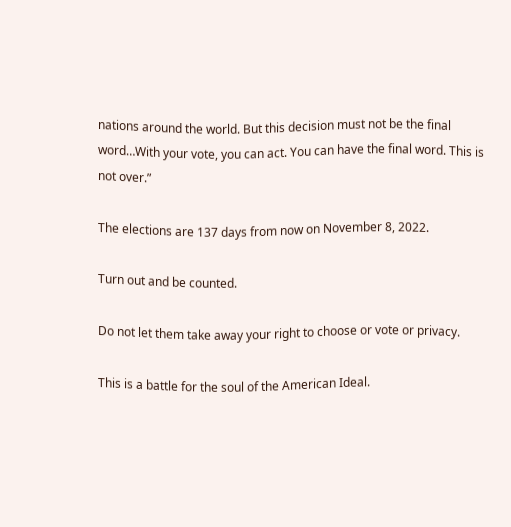nations around the world. But this decision must not be the final word…With your vote, you can act. You can have the final word. This is not over.”

The elections are 137 days from now on November 8, 2022.

Turn out and be counted.

Do not let them take away your right to choose or vote or privacy.

This is a battle for the soul of the American Ideal.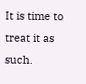It is time to treat it as such.